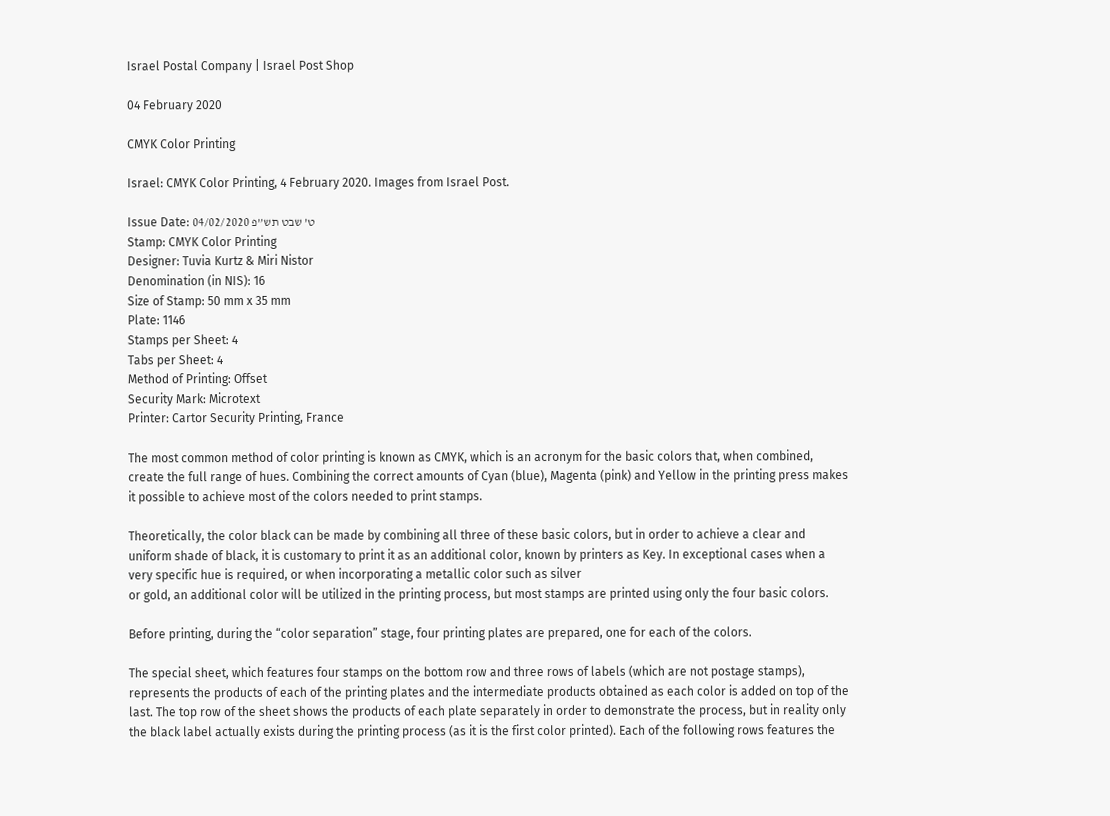Israel Postal Company | Israel Post Shop

04 February 2020

CMYK Color Printing

Israel: CMYK Color Printing, 4 February 2020. Images from Israel Post.

Issue Date: ט’ שבט תש”פ 04/02/2020
Stamp: CMYK Color Printing
Designer: Tuvia Kurtz & Miri Nistor
Denomination (in NIS): 16
Size of Stamp: 50 mm x 35 mm
Plate: 1146
Stamps per Sheet: 4
Tabs per Sheet: 4
Method of Printing: Offset
Security Mark: Microtext
Printer: Cartor Security Printing, France

The most common method of color printing is known as CMYK, which is an acronym for the basic colors that, when combined, create the full range of hues. Combining the correct amounts of Cyan (blue), Magenta (pink) and Yellow in the printing press makes it possible to achieve most of the colors needed to print stamps.

Theoretically, the color black can be made by combining all three of these basic colors, but in order to achieve a clear and uniform shade of black, it is customary to print it as an additional color, known by printers as Key. In exceptional cases when a very specific hue is required, or when incorporating a metallic color such as silver
or gold, an additional color will be utilized in the printing process, but most stamps are printed using only the four basic colors.

Before printing, during the “color separation” stage, four printing plates are prepared, one for each of the colors.

The special sheet, which features four stamps on the bottom row and three rows of labels (which are not postage stamps), represents the products of each of the printing plates and the intermediate products obtained as each color is added on top of the last. The top row of the sheet shows the products of each plate separately in order to demonstrate the process, but in reality only the black label actually exists during the printing process (as it is the first color printed). Each of the following rows features the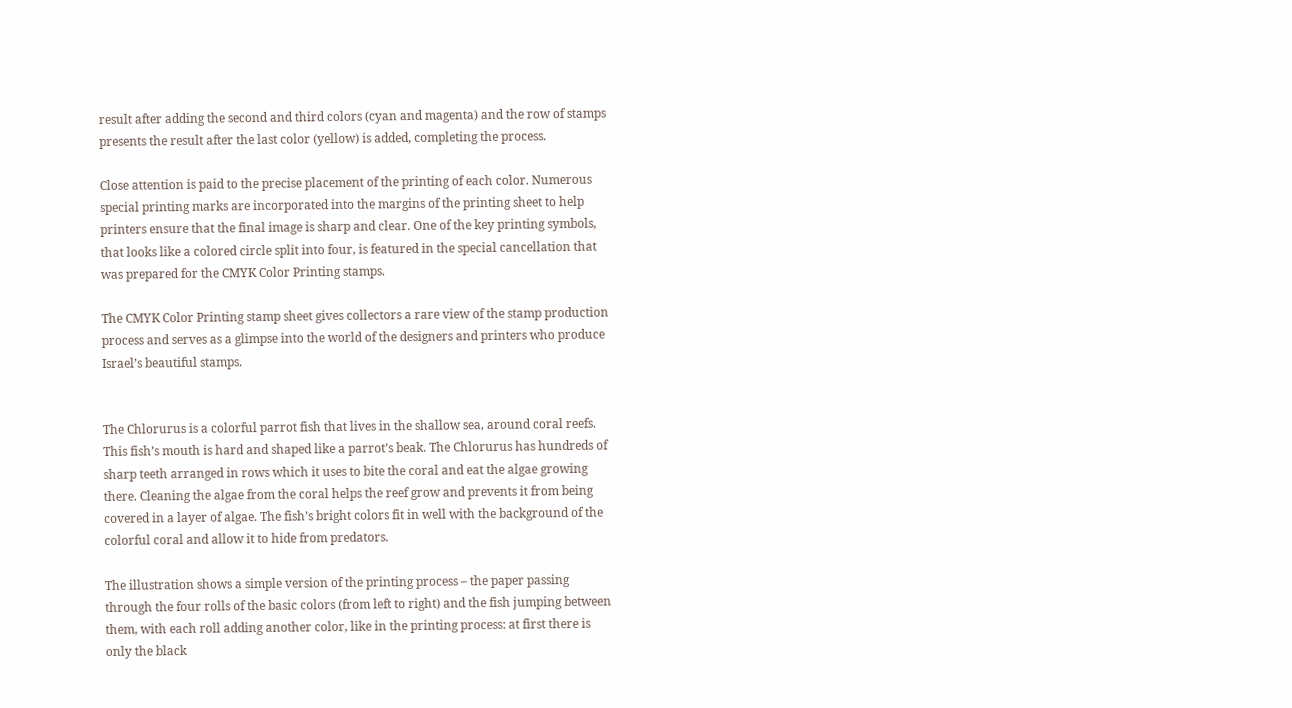result after adding the second and third colors (cyan and magenta) and the row of stamps presents the result after the last color (yellow) is added, completing the process.

Close attention is paid to the precise placement of the printing of each color. Numerous special printing marks are incorporated into the margins of the printing sheet to help printers ensure that the final image is sharp and clear. One of the key printing symbols, that looks like a colored circle split into four, is featured in the special cancellation that was prepared for the CMYK Color Printing stamps.

The CMYK Color Printing stamp sheet gives collectors a rare view of the stamp production process and serves as a glimpse into the world of the designers and printers who produce Israel’s beautiful stamps.


The Chlorurus is a colorful parrot fish that lives in the shallow sea, around coral reefs. This fish’s mouth is hard and shaped like a parrot’s beak. The Chlorurus has hundreds of sharp teeth arranged in rows which it uses to bite the coral and eat the algae growing there. Cleaning the algae from the coral helps the reef grow and prevents it from being covered in a layer of algae. The fish’s bright colors fit in well with the background of the colorful coral and allow it to hide from predators.

The illustration shows a simple version of the printing process – the paper passing through the four rolls of the basic colors (from left to right) and the fish jumping between them, with each roll adding another color, like in the printing process: at first there is only the black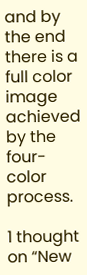and by the end there is a full color image achieved by the four-color process.

1 thought on “New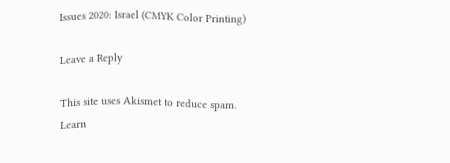Issues 2020: Israel (CMYK Color Printing)

Leave a Reply

This site uses Akismet to reduce spam. Learn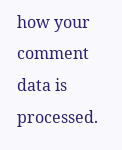how your comment data is processed.